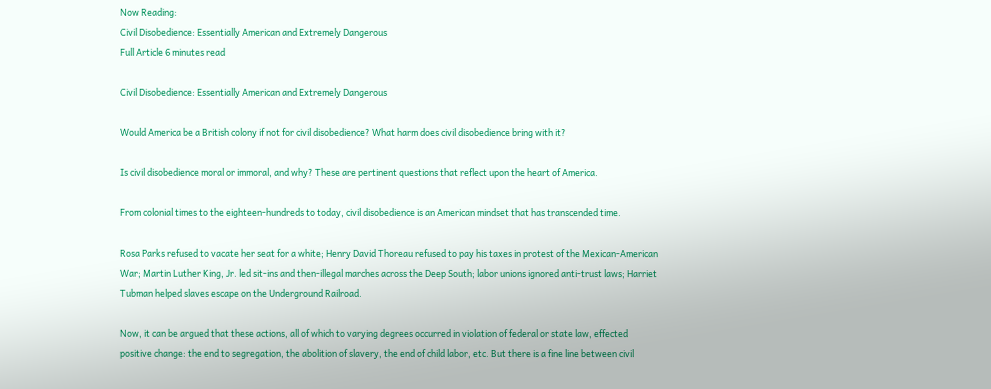Now Reading:
Civil Disobedience: Essentially American and Extremely Dangerous
Full Article 6 minutes read

Civil Disobedience: Essentially American and Extremely Dangerous

Would America be a British colony if not for civil disobedience? What harm does civil disobedience bring with it?

Is civil disobedience moral or immoral, and why? These are pertinent questions that reflect upon the heart of America.

From colonial times to the eighteen-hundreds to today, civil disobedience is an American mindset that has transcended time.

Rosa Parks refused to vacate her seat for a white; Henry David Thoreau refused to pay his taxes in protest of the Mexican-American War; Martin Luther King, Jr. led sit-ins and then-illegal marches across the Deep South; labor unions ignored anti-trust laws; Harriet Tubman helped slaves escape on the Underground Railroad.

Now, it can be argued that these actions, all of which to varying degrees occurred in violation of federal or state law, effected positive change: the end to segregation, the abolition of slavery, the end of child labor, etc. But there is a fine line between civil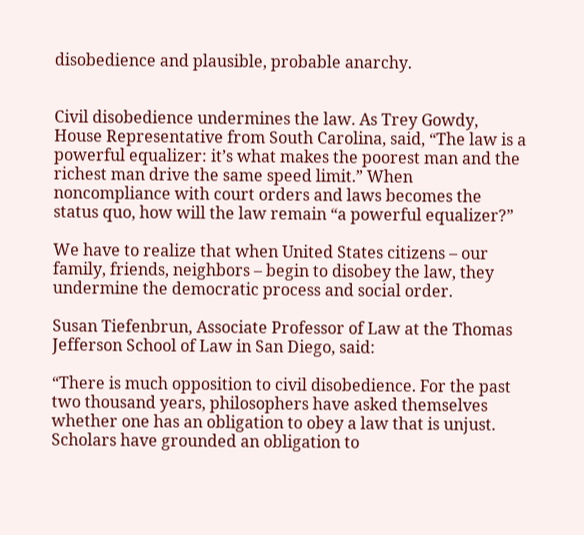disobedience and plausible, probable anarchy.


Civil disobedience undermines the law. As Trey Gowdy, House Representative from South Carolina, said, “The law is a powerful equalizer: it’s what makes the poorest man and the richest man drive the same speed limit.” When noncompliance with court orders and laws becomes the status quo, how will the law remain “a powerful equalizer?”

We have to realize that when United States citizens – our family, friends, neighbors – begin to disobey the law, they undermine the democratic process and social order.

Susan Tiefenbrun, Associate Professor of Law at the Thomas Jefferson School of Law in San Diego, said:

“There is much opposition to civil disobedience. For the past two thousand years, philosophers have asked themselves whether one has an obligation to obey a law that is unjust. Scholars have grounded an obligation to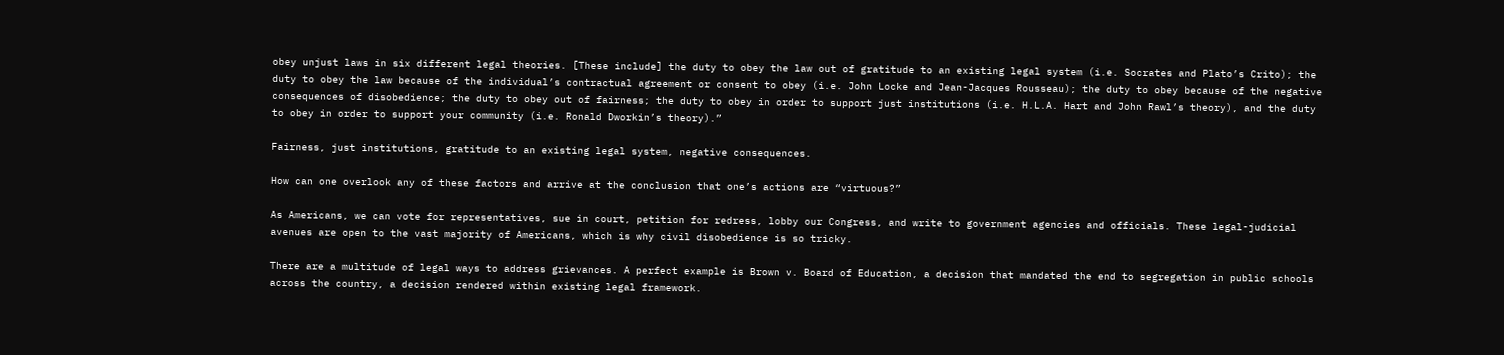obey unjust laws in six different legal theories. [These include] the duty to obey the law out of gratitude to an existing legal system (i.e. Socrates and Plato’s Crito); the duty to obey the law because of the individual’s contractual agreement or consent to obey (i.e. John Locke and Jean-Jacques Rousseau); the duty to obey because of the negative consequences of disobedience; the duty to obey out of fairness; the duty to obey in order to support just institutions (i.e. H.L.A. Hart and John Rawl’s theory), and the duty to obey in order to support your community (i.e. Ronald Dworkin’s theory).”

Fairness, just institutions, gratitude to an existing legal system, negative consequences.

How can one overlook any of these factors and arrive at the conclusion that one’s actions are “virtuous?”

As Americans, we can vote for representatives, sue in court, petition for redress, lobby our Congress, and write to government agencies and officials. These legal-judicial avenues are open to the vast majority of Americans, which is why civil disobedience is so tricky.

There are a multitude of legal ways to address grievances. A perfect example is Brown v. Board of Education, a decision that mandated the end to segregation in public schools across the country, a decision rendered within existing legal framework.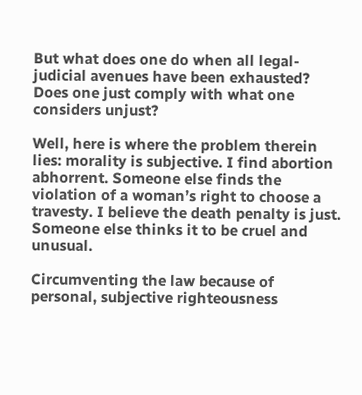But what does one do when all legal-judicial avenues have been exhausted? Does one just comply with what one considers unjust?

Well, here is where the problem therein lies: morality is subjective. I find abortion abhorrent. Someone else finds the violation of a woman’s right to choose a travesty. I believe the death penalty is just. Someone else thinks it to be cruel and unusual.

Circumventing the law because of personal, subjective righteousness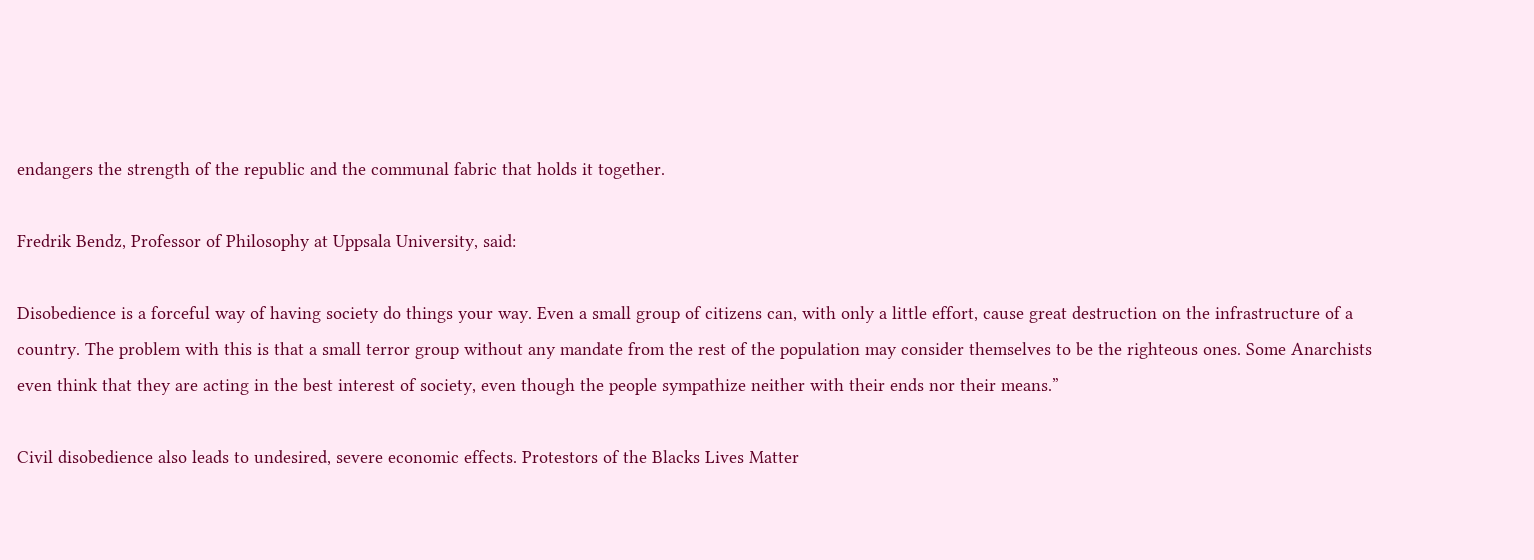endangers the strength of the republic and the communal fabric that holds it together.

Fredrik Bendz, Professor of Philosophy at Uppsala University, said:

Disobedience is a forceful way of having society do things your way. Even a small group of citizens can, with only a little effort, cause great destruction on the infrastructure of a country. The problem with this is that a small terror group without any mandate from the rest of the population may consider themselves to be the righteous ones. Some Anarchists even think that they are acting in the best interest of society, even though the people sympathize neither with their ends nor their means.”

Civil disobedience also leads to undesired, severe economic effects. Protestors of the Blacks Lives Matter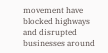movement have blocked highways and disrupted businesses around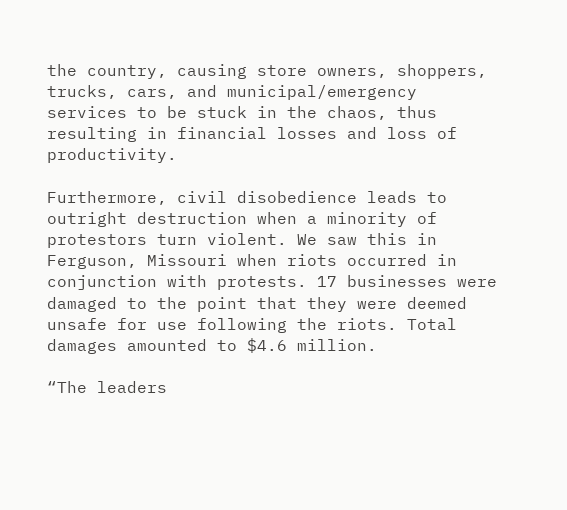the country, causing store owners, shoppers, trucks, cars, and municipal/emergency services to be stuck in the chaos, thus resulting in financial losses and loss of productivity.

Furthermore, civil disobedience leads to outright destruction when a minority of protestors turn violent. We saw this in Ferguson, Missouri when riots occurred in conjunction with protests. 17 businesses were damaged to the point that they were deemed unsafe for use following the riots. Total damages amounted to $4.6 million.

“The leaders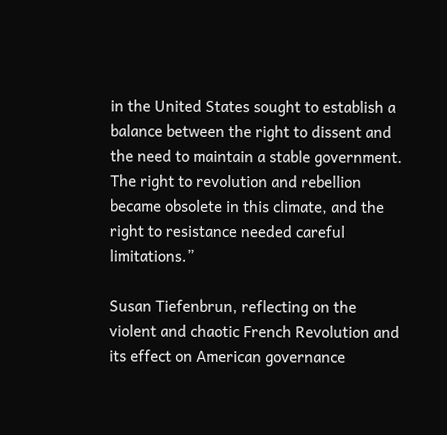in the United States sought to establish a balance between the right to dissent and the need to maintain a stable government. The right to revolution and rebellion became obsolete in this climate, and the right to resistance needed careful limitations.”

Susan Tiefenbrun, reflecting on the violent and chaotic French Revolution and its effect on American governance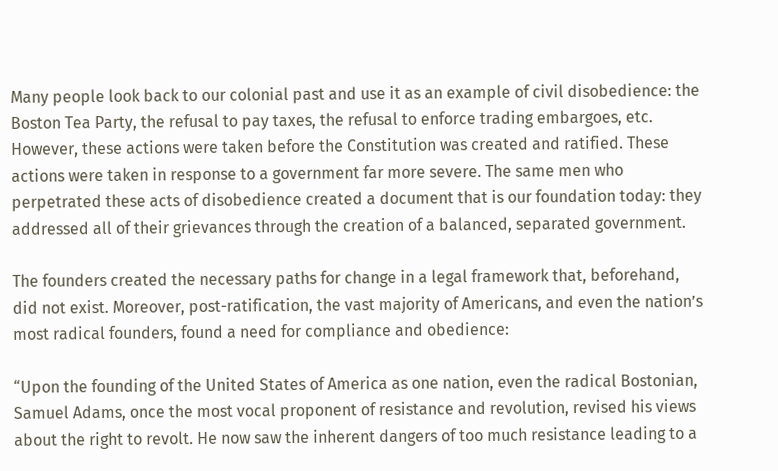Many people look back to our colonial past and use it as an example of civil disobedience: the Boston Tea Party, the refusal to pay taxes, the refusal to enforce trading embargoes, etc. However, these actions were taken before the Constitution was created and ratified. These actions were taken in response to a government far more severe. The same men who perpetrated these acts of disobedience created a document that is our foundation today: they addressed all of their grievances through the creation of a balanced, separated government.

The founders created the necessary paths for change in a legal framework that, beforehand, did not exist. Moreover, post-ratification, the vast majority of Americans, and even the nation’s most radical founders, found a need for compliance and obedience:

“Upon the founding of the United States of America as one nation, even the radical Bostonian, Samuel Adams, once the most vocal proponent of resistance and revolution, revised his views about the right to revolt. He now saw the inherent dangers of too much resistance leading to a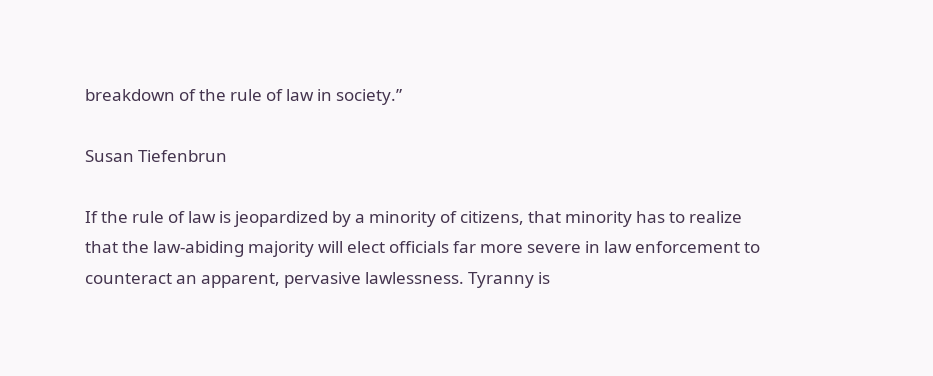breakdown of the rule of law in society.”

Susan Tiefenbrun

If the rule of law is jeopardized by a minority of citizens, that minority has to realize that the law-abiding majority will elect officials far more severe in law enforcement to counteract an apparent, pervasive lawlessness. Tyranny is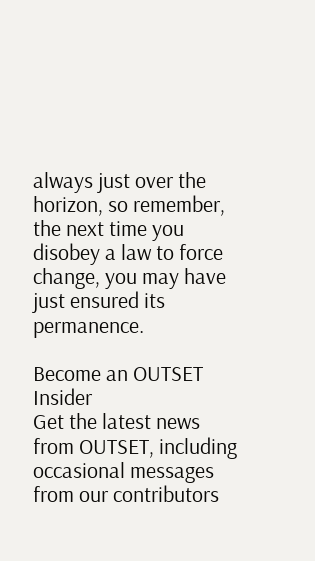always just over the horizon, so remember, the next time you disobey a law to force change, you may have just ensured its permanence.

Become an OUTSET Insider
Get the latest news from OUTSET, including occasional messages from our contributors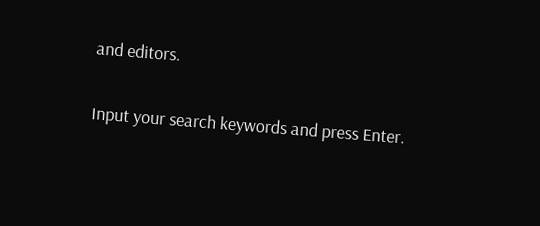and editors.

Input your search keywords and press Enter.